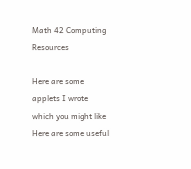Math 42 Computing Resources

Here are some applets I wrote which you might like Here are some useful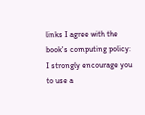links I agree with the book's computing policy:
I strongly encourage you to use a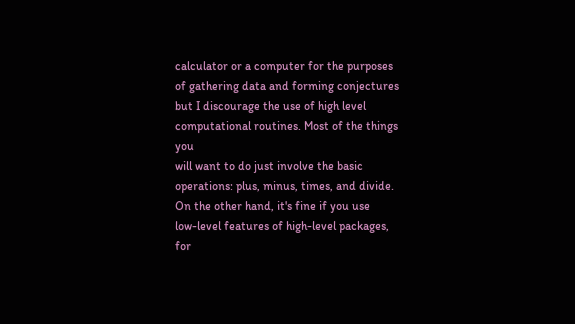calculator or a computer for the purposes
of gathering data and forming conjectures
but I discourage the use of high level
computational routines. Most of the things you
will want to do just involve the basic
operations: plus, minus, times, and divide.
On the other hand, it's fine if you use
low-level features of high-level packages,
for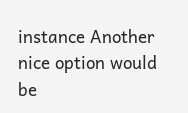instance Another nice option would be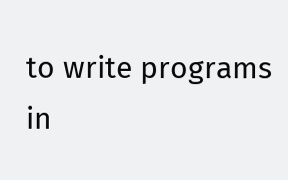to write programs
in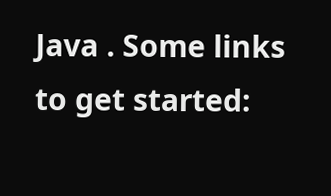Java . Some links to get started: